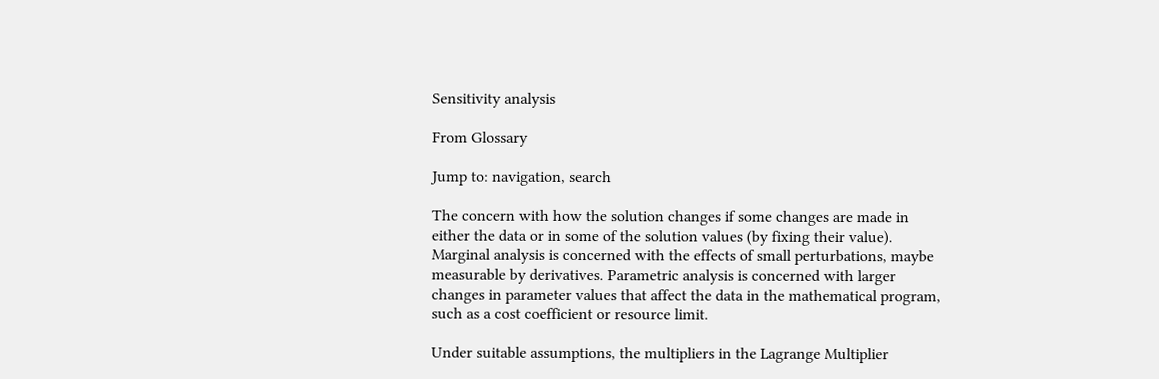Sensitivity analysis

From Glossary

Jump to: navigation, search

The concern with how the solution changes if some changes are made in either the data or in some of the solution values (by fixing their value). Marginal analysis is concerned with the effects of small perturbations, maybe measurable by derivatives. Parametric analysis is concerned with larger changes in parameter values that affect the data in the mathematical program, such as a cost coefficient or resource limit.

Under suitable assumptions, the multipliers in the Lagrange Multiplier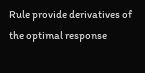Rule provide derivatives of the optimal response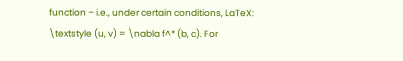function – i.e., under certain conditions, LaTeX: \textstyle (u, v) = \nabla f^* (b, c). For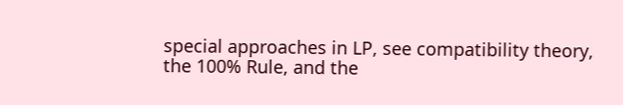special approaches in LP, see compatibility theory, the 100% Rule, and the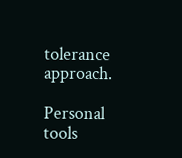tolerance approach.

Personal tools